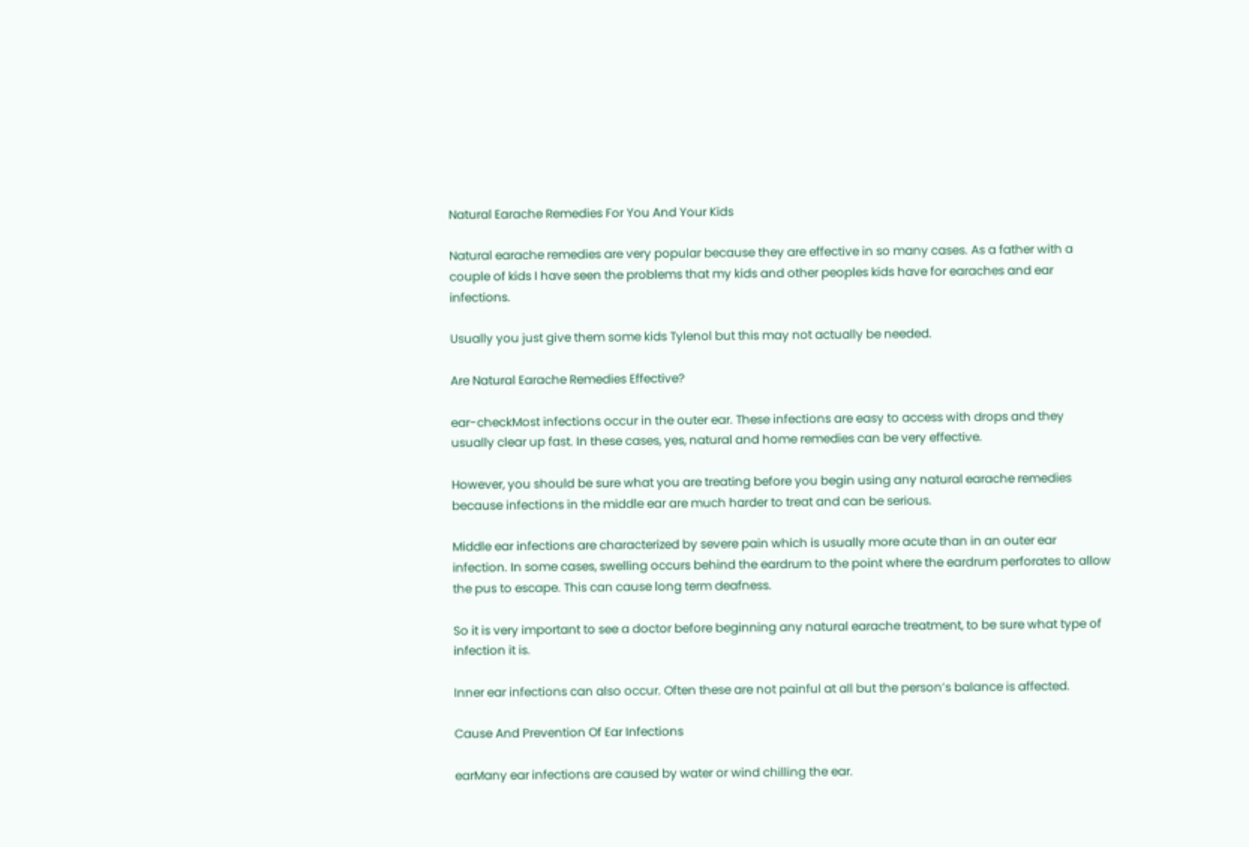Natural Earache Remedies For You And Your Kids

Natural earache remedies are very popular because they are effective in so many cases. As a father with a couple of kids I have seen the problems that my kids and other peoples kids have for earaches and ear infections.

Usually you just give them some kids Tylenol but this may not actually be needed.

Are Natural Earache Remedies Effective?

ear-checkMost infections occur in the outer ear. These infections are easy to access with drops and they usually clear up fast. In these cases, yes, natural and home remedies can be very effective.

However, you should be sure what you are treating before you begin using any natural earache remedies because infections in the middle ear are much harder to treat and can be serious.

Middle ear infections are characterized by severe pain which is usually more acute than in an outer ear infection. In some cases, swelling occurs behind the eardrum to the point where the eardrum perforates to allow the pus to escape. This can cause long term deafness.

So it is very important to see a doctor before beginning any natural earache treatment, to be sure what type of infection it is.

Inner ear infections can also occur. Often these are not painful at all but the person’s balance is affected.

Cause And Prevention Of Ear Infections

earMany ear infections are caused by water or wind chilling the ear.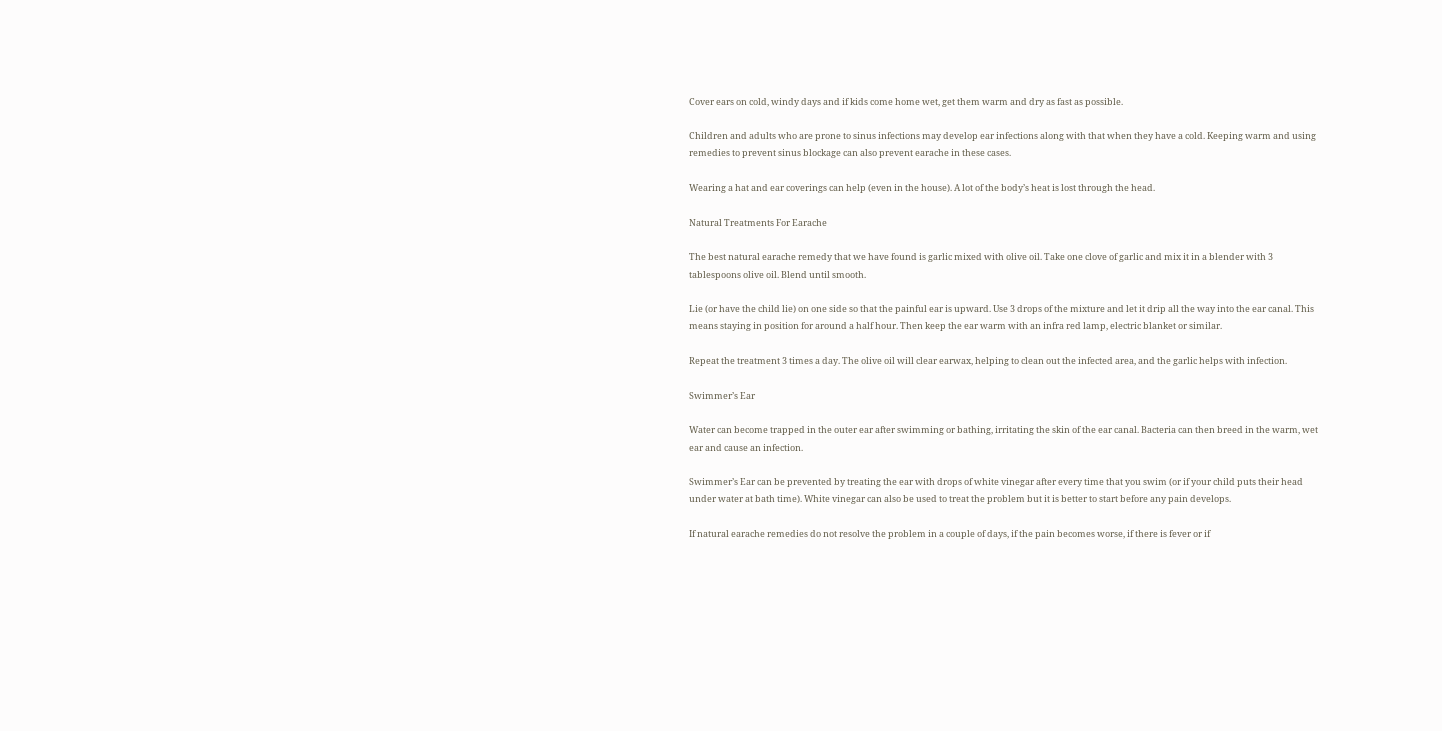Cover ears on cold, windy days and if kids come home wet, get them warm and dry as fast as possible.

Children and adults who are prone to sinus infections may develop ear infections along with that when they have a cold. Keeping warm and using remedies to prevent sinus blockage can also prevent earache in these cases.

Wearing a hat and ear coverings can help (even in the house). A lot of the body’s heat is lost through the head.

Natural Treatments For Earache

The best natural earache remedy that we have found is garlic mixed with olive oil. Take one clove of garlic and mix it in a blender with 3 tablespoons olive oil. Blend until smooth.

Lie (or have the child lie) on one side so that the painful ear is upward. Use 3 drops of the mixture and let it drip all the way into the ear canal. This means staying in position for around a half hour. Then keep the ear warm with an infra red lamp, electric blanket or similar.

Repeat the treatment 3 times a day. The olive oil will clear earwax, helping to clean out the infected area, and the garlic helps with infection.

Swimmer’s Ear

Water can become trapped in the outer ear after swimming or bathing, irritating the skin of the ear canal. Bacteria can then breed in the warm, wet ear and cause an infection.

Swimmer’s Ear can be prevented by treating the ear with drops of white vinegar after every time that you swim (or if your child puts their head under water at bath time). White vinegar can also be used to treat the problem but it is better to start before any pain develops.

If natural earache remedies do not resolve the problem in a couple of days, if the pain becomes worse, if there is fever or if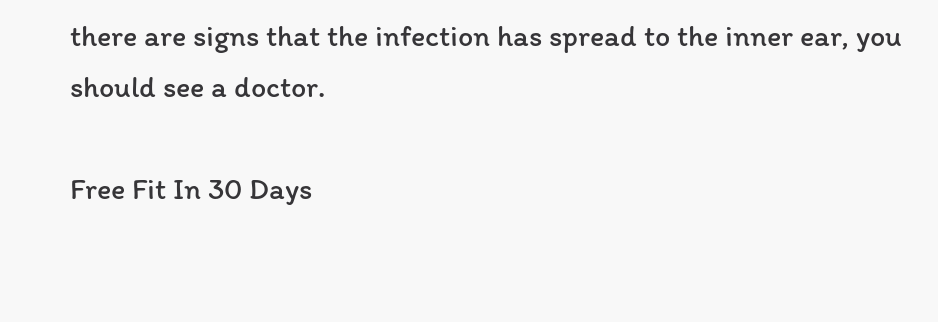there are signs that the infection has spread to the inner ear, you should see a doctor.

Free Fit In 30 Days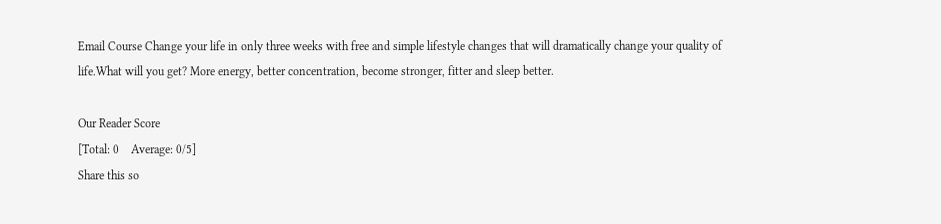Email Course Change your life in only three weeks with free and simple lifestyle changes that will dramatically change your quality of life.What will you get? More energy, better concentration, become stronger, fitter and sleep better.

Our Reader Score
[Total: 0    Average: 0/5]
Share this so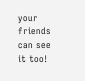your friends can see it too!